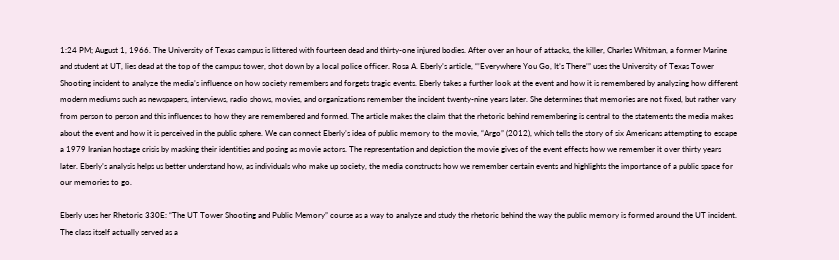1:24 PM; August 1, 1966. The University of Texas campus is littered with fourteen dead and thirty-one injured bodies. After over an hour of attacks, the killer, Charles Whitman, a former Marine and student at UT, lies dead at the top of the campus tower, shot down by a local police officer. Rosa A. Eberly’s article, “’Everywhere You Go, It’s There’” uses the University of Texas Tower Shooting incident to analyze the media’s influence on how society remembers and forgets tragic events. Eberly takes a further look at the event and how it is remembered by analyzing how different modern mediums such as newspapers, interviews, radio shows, movies, and organizations remember the incident twenty-nine years later. She determines that memories are not fixed, but rather vary from person to person and this influences to how they are remembered and formed. The article makes the claim that the rhetoric behind remembering is central to the statements the media makes about the event and how it is perceived in the public sphere. We can connect Eberly’s idea of public memory to the movie, “Argo” (2012), which tells the story of six Americans attempting to escape a 1979 Iranian hostage crisis by masking their identities and posing as movie actors. The representation and depiction the movie gives of the event effects how we remember it over thirty years later. Eberly’s analysis helps us better understand how, as individuals who make up society, the media constructs how we remember certain events and highlights the importance of a public space for our memories to go.

Eberly uses her Rhetoric 330E: “The UT Tower Shooting and Public Memory” course as a way to analyze and study the rhetoric behind the way the public memory is formed around the UT incident. The class itself actually served as a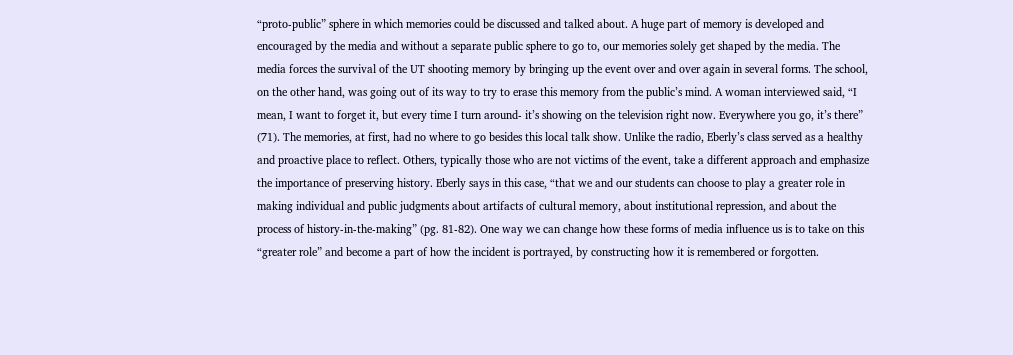“proto-public” sphere in which memories could be discussed and talked about. A huge part of memory is developed and encouraged by the media and without a separate public sphere to go to, our memories solely get shaped by the media. The media forces the survival of the UT shooting memory by bringing up the event over and over again in several forms. The school, on the other hand, was going out of its way to try to erase this memory from the public’s mind. A woman interviewed said, “I mean, I want to forget it, but every time I turn around- it’s showing on the television right now. Everywhere you go, it’s there” (71). The memories, at first, had no where to go besides this local talk show. Unlike the radio, Eberly’s class served as a healthy and proactive place to reflect. Others, typically those who are not victims of the event, take a different approach and emphasize the importance of preserving history. Eberly says in this case, “that we and our students can choose to play a greater role in making individual and public judgments about artifacts of cultural memory, about institutional repression, and about the process of history-in-the-making” (pg. 81-82). One way we can change how these forms of media influence us is to take on this “greater role” and become a part of how the incident is portrayed, by constructing how it is remembered or forgotten.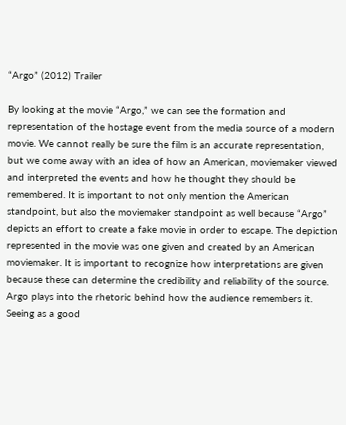“Argo” (2012) Trailer

By looking at the movie “Argo,” we can see the formation and representation of the hostage event from the media source of a modern movie. We cannot really be sure the film is an accurate representation, but we come away with an idea of how an American, moviemaker viewed and interpreted the events and how he thought they should be remembered. It is important to not only mention the American standpoint, but also the moviemaker standpoint as well because “Argo” depicts an effort to create a fake movie in order to escape. The depiction represented in the movie was one given and created by an American moviemaker. It is important to recognize how interpretations are given because these can determine the credibility and reliability of the source. Argo plays into the rhetoric behind how the audience remembers it. Seeing as a good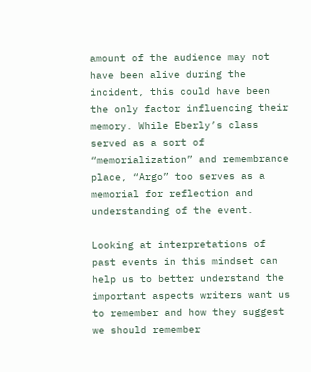amount of the audience may not have been alive during the incident, this could have been the only factor influencing their memory. While Eberly’s class served as a sort of “memorialization” and remembrance place, “Argo” too serves as a memorial for reflection and understanding of the event.

Looking at interpretations of past events in this mindset can help us to better understand the important aspects writers want us to remember and how they suggest we should remember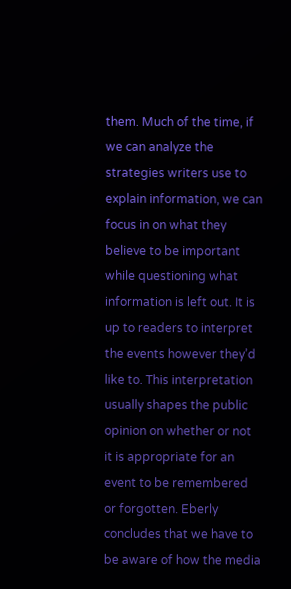them. Much of the time, if we can analyze the strategies writers use to explain information, we can focus in on what they believe to be important while questioning what information is left out. It is up to readers to interpret the events however they’d like to. This interpretation usually shapes the public opinion on whether or not it is appropriate for an event to be remembered or forgotten. Eberly concludes that we have to be aware of how the media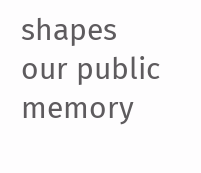shapes our public memory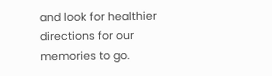and look for healthier directions for our memories to go.